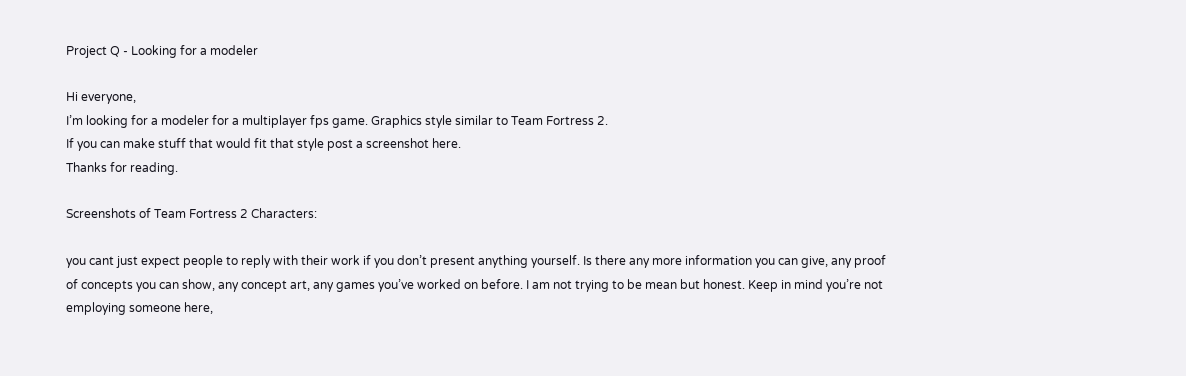Project Q - Looking for a modeler

Hi everyone,
I’m looking for a modeler for a multiplayer fps game. Graphics style similar to Team Fortress 2.
If you can make stuff that would fit that style post a screenshot here.
Thanks for reading.

Screenshots of Team Fortress 2 Characters:

you cant just expect people to reply with their work if you don’t present anything yourself. Is there any more information you can give, any proof of concepts you can show, any concept art, any games you’ve worked on before. I am not trying to be mean but honest. Keep in mind you’re not employing someone here,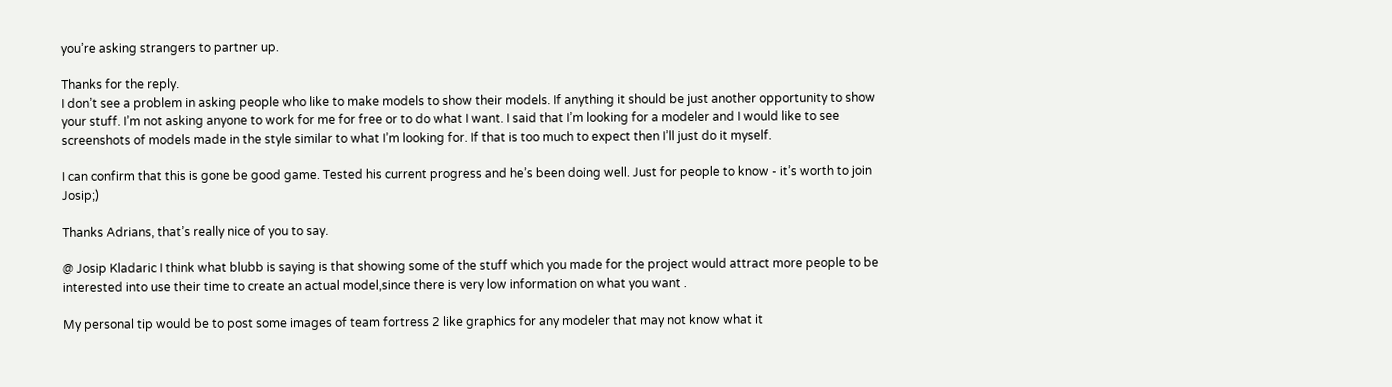you’re asking strangers to partner up.

Thanks for the reply.
I don’t see a problem in asking people who like to make models to show their models. If anything it should be just another opportunity to show your stuff. I’m not asking anyone to work for me for free or to do what I want. I said that I’m looking for a modeler and I would like to see screenshots of models made in the style similar to what I’m looking for. If that is too much to expect then I’ll just do it myself.

I can confirm that this is gone be good game. Tested his current progress and he’s been doing well. Just for people to know - it’s worth to join Josip;)

Thanks Adrians, that’s really nice of you to say.

@ Josip Kladaric I think what blubb is saying is that showing some of the stuff which you made for the project would attract more people to be interested into use their time to create an actual model,since there is very low information on what you want .

My personal tip would be to post some images of team fortress 2 like graphics for any modeler that may not know what it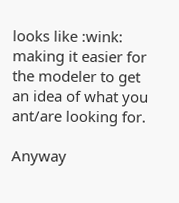looks like :wink: making it easier for the modeler to get an idea of what you ant/are looking for.

Anyway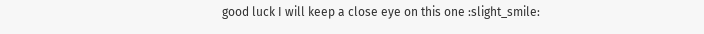good luck I will keep a close eye on this one :slight_smile: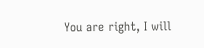You are right, I will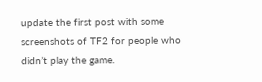update the first post with some screenshots of TF2 for people who didn’t play the game.